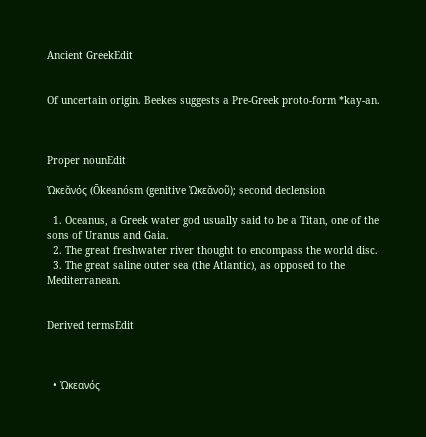Ancient GreekEdit


Of uncertain origin. Beekes suggests a Pre-Greek proto-form *kay-an.



Proper nounEdit

Ὠκεᾰνός (Ōkeanósm (genitive Ὠκεᾰνοῦ); second declension

  1. Oceanus, a Greek water god usually said to be a Titan, one of the sons of Uranus and Gaia.
  2. The great freshwater river thought to encompass the world disc.
  3. The great saline outer sea (the Atlantic), as opposed to the Mediterranean.


Derived termsEdit



  • Ὠκεανός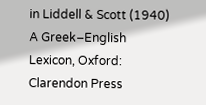in Liddell & Scott (1940) A Greek–English Lexicon, Oxford: Clarendon Press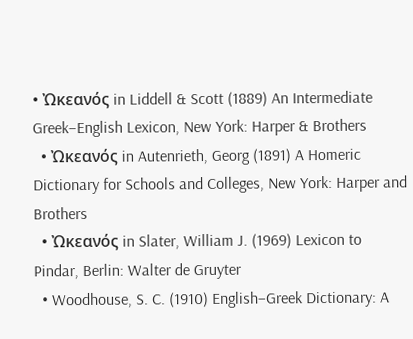• Ὠκεανός in Liddell & Scott (1889) An Intermediate Greek–English Lexicon, New York: Harper & Brothers
  • Ὠκεανός in Autenrieth, Georg (1891) A Homeric Dictionary for Schools and Colleges, New York: Harper and Brothers
  • Ὠκεανός in Slater, William J. (1969) Lexicon to Pindar, Berlin: Walter de Gruyter
  • Woodhouse, S. C. (1910) English–Greek Dictionary: A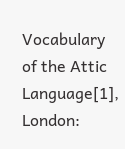Vocabulary of the Attic Language[1], London: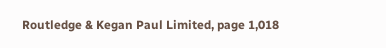Routledge & Kegan Paul Limited, page 1,018